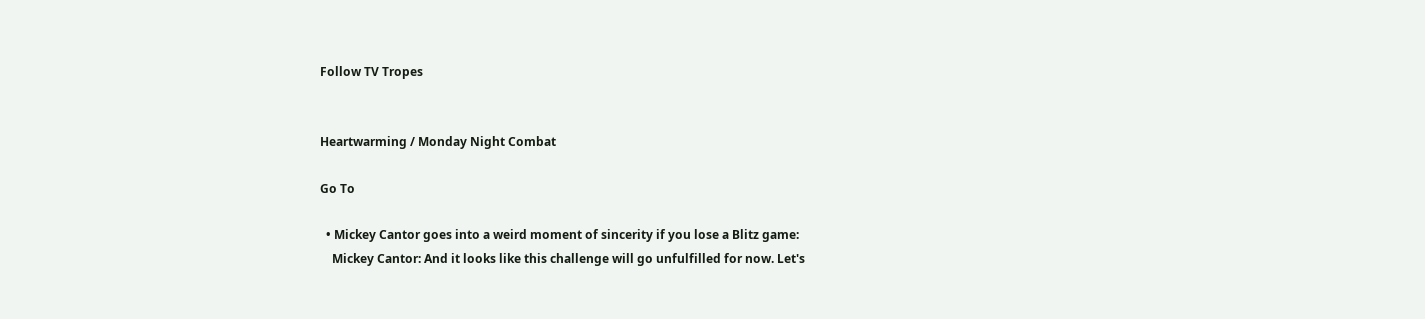Follow TV Tropes


Heartwarming / Monday Night Combat

Go To

  • Mickey Cantor goes into a weird moment of sincerity if you lose a Blitz game:
    Mickey Cantor: And it looks like this challenge will go unfulfilled for now. Let's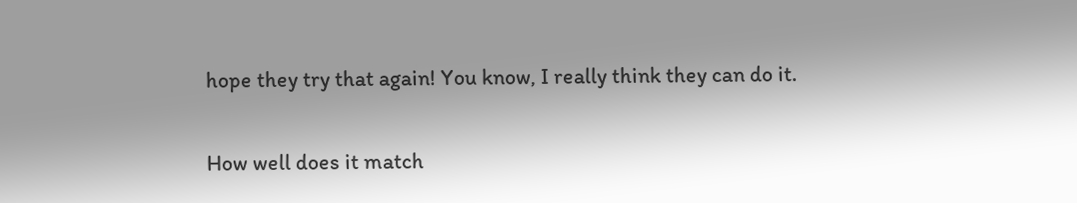hope they try that again! You know, I really think they can do it.

How well does it match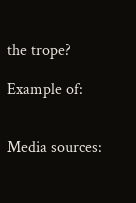the trope?

Example of:


Media sources: